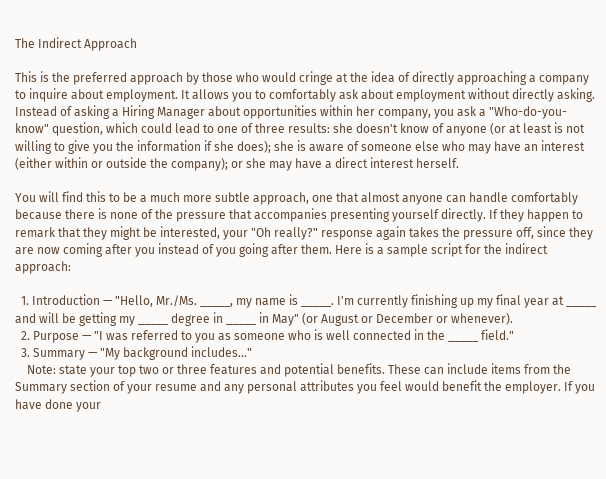The Indirect Approach

This is the preferred approach by those who would cringe at the idea of directly approaching a company to inquire about employment. It allows you to comfortably ask about employment without directly asking. Instead of asking a Hiring Manager about opportunities within her company, you ask a "Who-do-you-know" question, which could lead to one of three results: she doesn't know of anyone (or at least is not willing to give you the information if she does); she is aware of someone else who may have an interest (either within or outside the company); or she may have a direct interest herself.

You will find this to be a much more subtle approach, one that almost anyone can handle comfortably because there is none of the pressure that accompanies presenting yourself directly. If they happen to remark that they might be interested, your "Oh really?" response again takes the pressure off, since they are now coming after you instead of you going after them. Here is a sample script for the indirect approach:

  1. Introduction — "Hello, Mr./Ms. _____, my name is _____. I'm currently finishing up my final year at _____ and will be getting my _____ degree in _____ in May" (or August or December or whenever).
  2. Purpose — "I was referred to you as someone who is well connected in the _____ field."
  3. Summary — "My background includes…"
    Note: state your top two or three features and potential benefits. These can include items from the Summary section of your resume and any personal attributes you feel would benefit the employer. If you have done your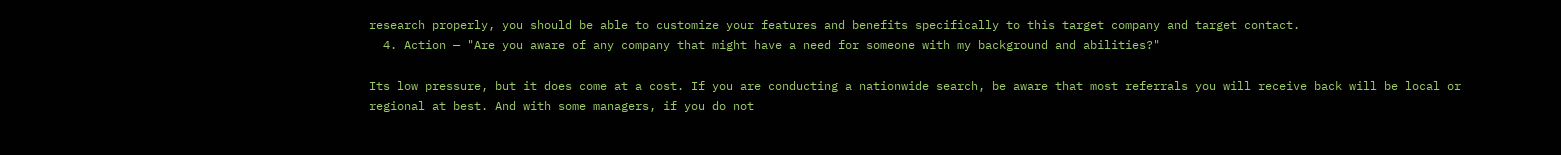research properly, you should be able to customize your features and benefits specifically to this target company and target contact.
  4. Action — "Are you aware of any company that might have a need for someone with my background and abilities?"

Its low pressure, but it does come at a cost. If you are conducting a nationwide search, be aware that most referrals you will receive back will be local or regional at best. And with some managers, if you do not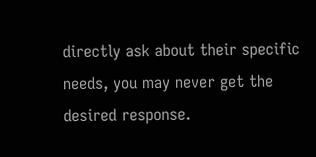directly ask about their specific needs, you may never get the desired response.